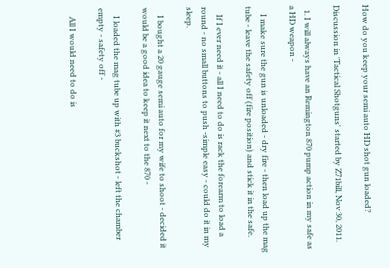How do you keep your semi auto HD shot gun loaded?

Discussion in 'Tactical Shotguns' started by Z71bill, Nov 30, 2011.

  1. I will always have an Remington 870 pump action in my safe as a HD weapon -

    I make sure the gun is unloaded - dry fire - then load up the mag tube - leave the safety off (fire position) and stick it in the safe.

    If I ever need it - all I need to do is rack the forearm to load a round - no small buttons to push -simple easy - could do it in my sleep.

    I bought a 20 gauge semi auto for my wife to shoot - decided it would be a good idea to keep it next to the 870 -

    I loaded the mag tube up with #3 buckshot - left the chamber empty - safety off -

    All I would need to do is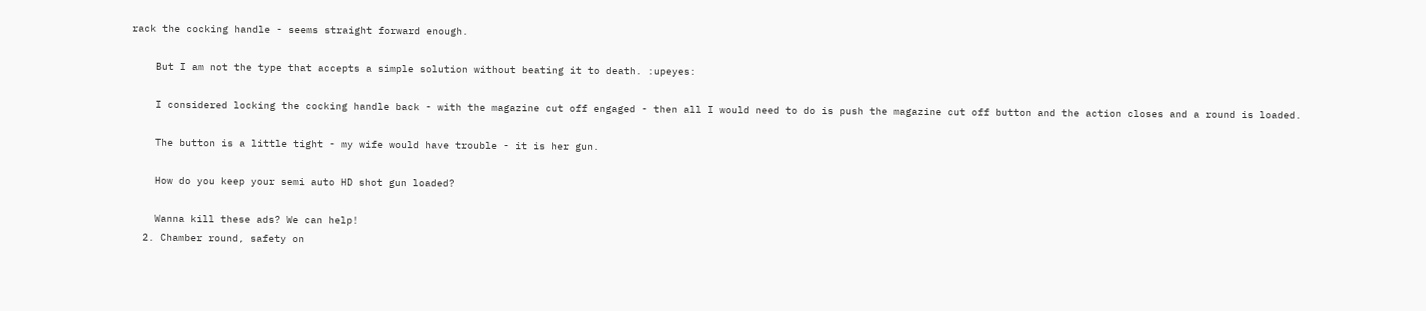rack the cocking handle - seems straight forward enough.

    But I am not the type that accepts a simple solution without beating it to death. :upeyes:

    I considered locking the cocking handle back - with the magazine cut off engaged - then all I would need to do is push the magazine cut off button and the action closes and a round is loaded.

    The button is a little tight - my wife would have trouble - it is her gun.

    How do you keep your semi auto HD shot gun loaded?

    Wanna kill these ads? We can help!
  2. Chamber round, safety on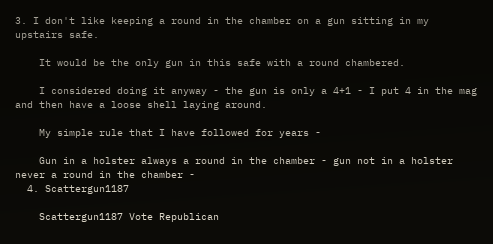3. I don't like keeping a round in the chamber on a gun sitting in my upstairs safe.

    It would be the only gun in this safe with a round chambered.

    I considered doing it anyway - the gun is only a 4+1 - I put 4 in the mag and then have a loose shell laying around.

    My simple rule that I have followed for years -

    Gun in a holster always a round in the chamber - gun not in a holster never a round in the chamber -
  4. Scattergun1187

    Scattergun1187 Vote Republican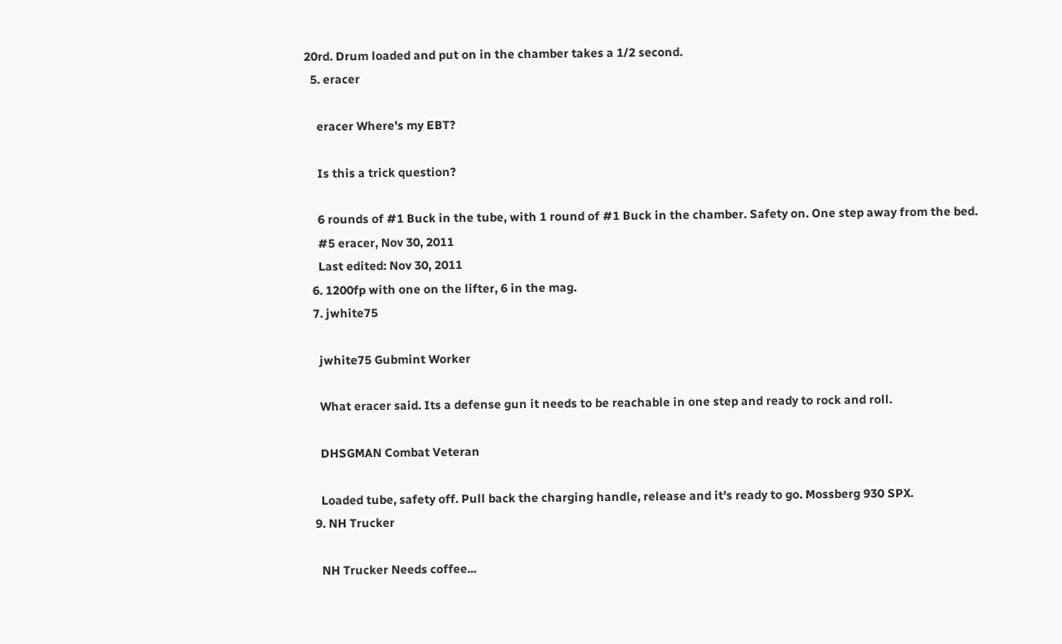20rd. Drum loaded and put on in the chamber takes a 1/2 second.
  5. eracer

    eracer Where's my EBT?

    Is this a trick question?

    6 rounds of #1 Buck in the tube, with 1 round of #1 Buck in the chamber. Safety on. One step away from the bed.
    #5 eracer, Nov 30, 2011
    Last edited: Nov 30, 2011
  6. 1200fp with one on the lifter, 6 in the mag.
  7. jwhite75

    jwhite75 Gubmint Worker

    What eracer said. Its a defense gun it needs to be reachable in one step and ready to rock and roll.

    DHSGMAN Combat Veteran

    Loaded tube, safety off. Pull back the charging handle, release and it's ready to go. Mossberg 930 SPX.
  9. NH Trucker

    NH Trucker Needs coffee...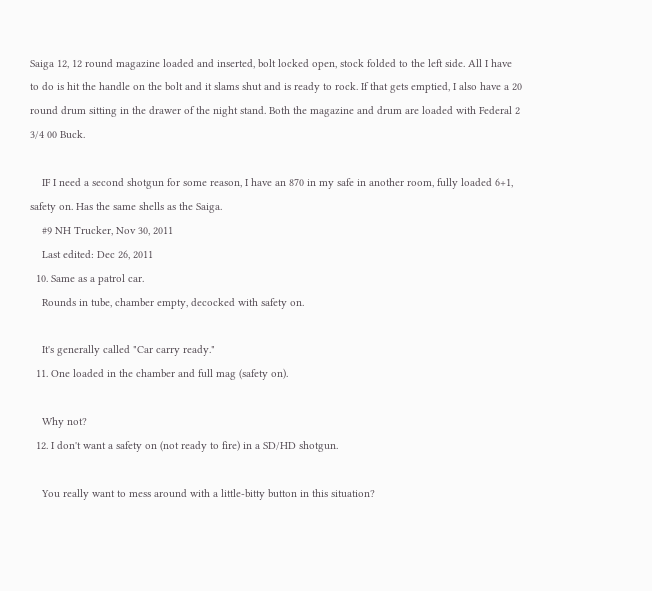Saiga 12, 12 round magazine loaded and inserted, bolt locked open, stock folded to the left side. All I have to do is hit the handle on the bolt and it slams shut and is ready to rock. If that gets emptied, I also have a 20 round drum sitting in the drawer of the night stand. Both the magazine and drum are loaded with Federal 2 3/4 00 Buck.

    IF I need a second shotgun for some reason, I have an 870 in my safe in another room, fully loaded 6+1, safety on. Has the same shells as the Saiga.
    #9 NH Trucker, Nov 30, 2011
    Last edited: Dec 26, 2011
  10. Same as a patrol car.
    Rounds in tube, chamber empty, decocked with safety on.

    It's generally called "Car carry ready."
  11. One loaded in the chamber and full mag (safety on).

    Why not?
  12. I don't want a safety on (not ready to fire) in a SD/HD shotgun.

    You really want to mess around with a little-bitty button in this situation?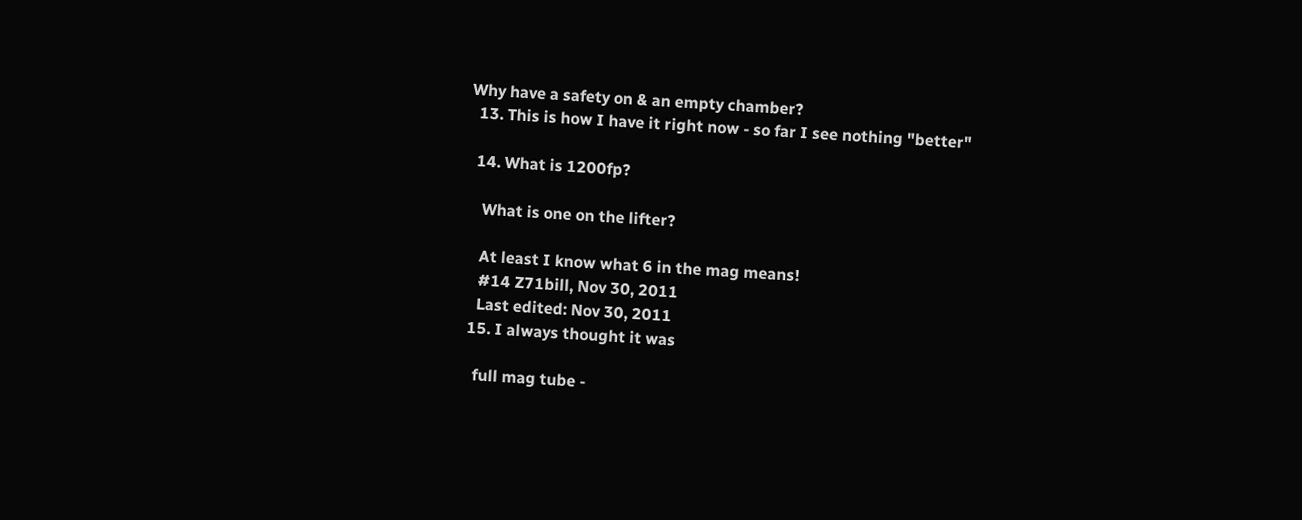Why have a safety on & an empty chamber?
  13. This is how I have it right now - so far I see nothing "better"

  14. What is 1200fp?

    What is one on the lifter?

    At least I know what 6 in the mag means!
    #14 Z71bill, Nov 30, 2011
    Last edited: Nov 30, 2011
  15. I always thought it was

    full mag tube -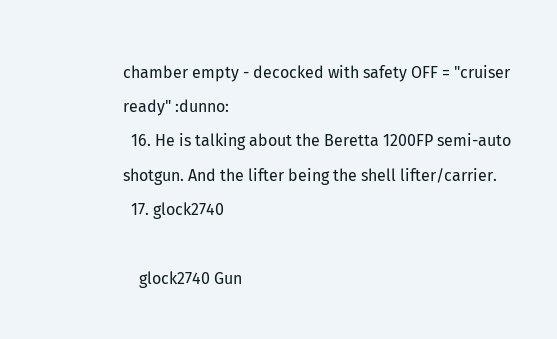chamber empty - decocked with safety OFF = "cruiser ready" :dunno:
  16. He is talking about the Beretta 1200FP semi-auto shotgun. And the lifter being the shell lifter/carrier.
  17. glock2740

    glock2740 Gun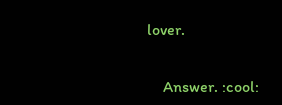lover.


    Answer. :cool: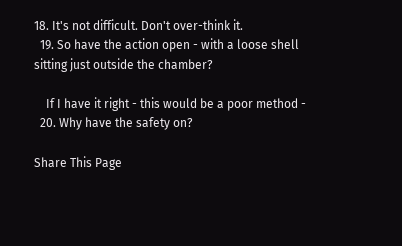18. It's not difficult. Don't over-think it.
  19. So have the action open - with a loose shell sitting just outside the chamber?

    If I have it right - this would be a poor method -
  20. Why have the safety on?

Share This Page